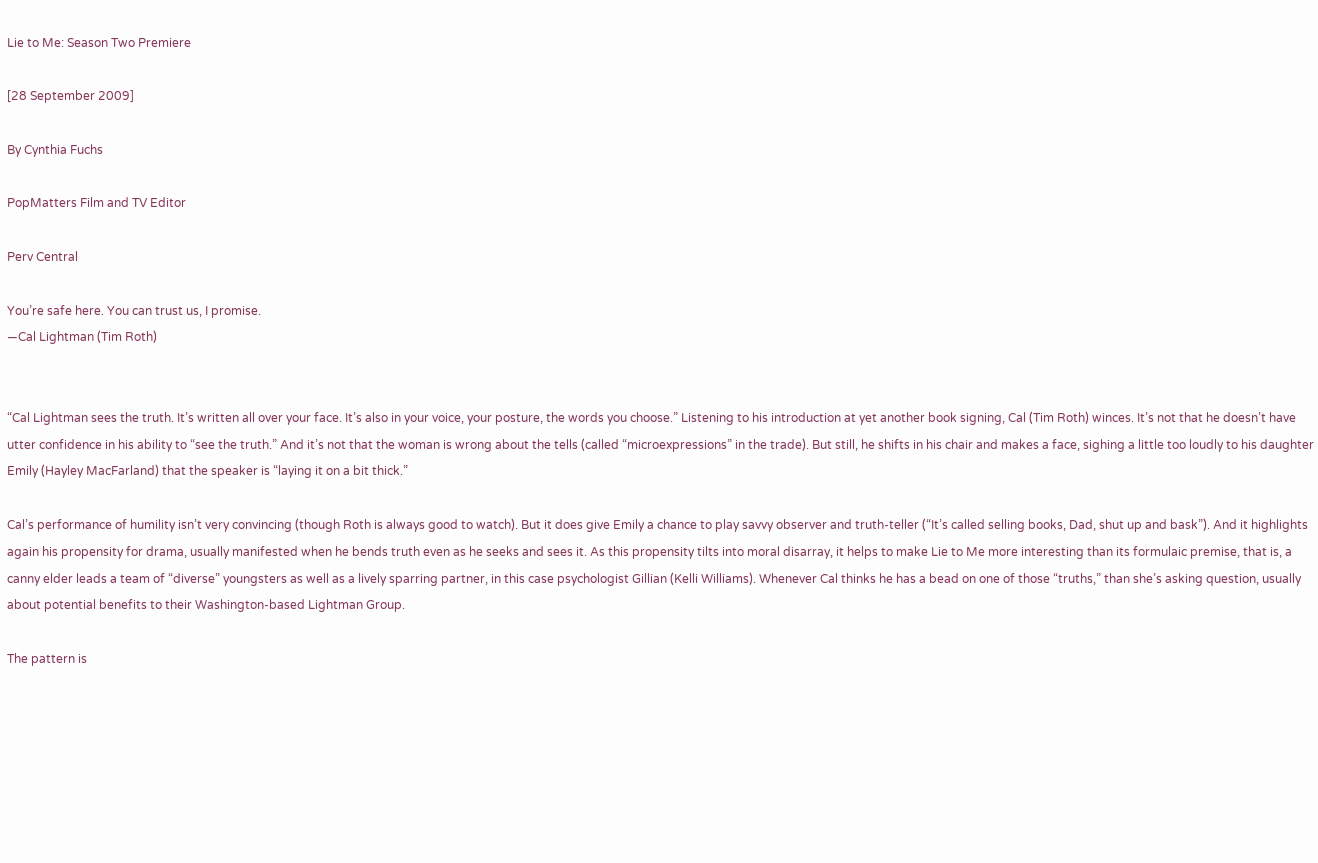Lie to Me: Season Two Premiere

[28 September 2009]

By Cynthia Fuchs

PopMatters Film and TV Editor

Perv Central

You’re safe here. You can trust us, I promise.
—Cal Lightman (Tim Roth)


“Cal Lightman sees the truth. It’s written all over your face. It’s also in your voice, your posture, the words you choose.” Listening to his introduction at yet another book signing, Cal (Tim Roth) winces. It’s not that he doesn’t have utter confidence in his ability to “see the truth.” And it’s not that the woman is wrong about the tells (called “microexpressions” in the trade). But still, he shifts in his chair and makes a face, sighing a little too loudly to his daughter Emily (Hayley MacFarland) that the speaker is “laying it on a bit thick.”

Cal’s performance of humility isn’t very convincing (though Roth is always good to watch). But it does give Emily a chance to play savvy observer and truth-teller (“It’s called selling books, Dad, shut up and bask”). And it highlights again his propensity for drama, usually manifested when he bends truth even as he seeks and sees it. As this propensity tilts into moral disarray, it helps to make Lie to Me more interesting than its formulaic premise, that is, a canny elder leads a team of “diverse” youngsters as well as a lively sparring partner, in this case psychologist Gillian (Kelli Williams). Whenever Cal thinks he has a bead on one of those “truths,” than she’s asking question, usually about potential benefits to their Washington-based Lightman Group.

The pattern is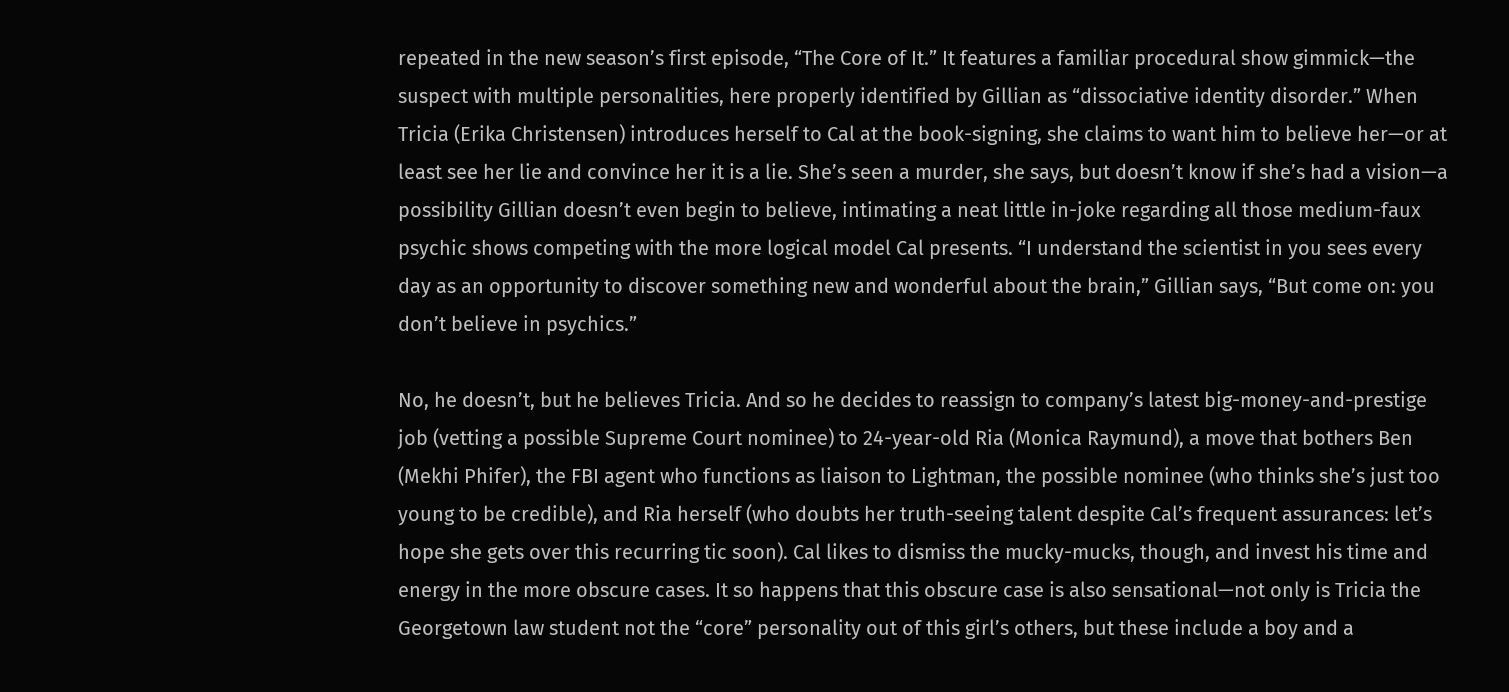repeated in the new season’s first episode, “The Core of It.” It features a familiar procedural show gimmick—the suspect with multiple personalities, here properly identified by Gillian as “dissociative identity disorder.” When Tricia (Erika Christensen) introduces herself to Cal at the book-signing, she claims to want him to believe her—or at least see her lie and convince her it is a lie. She’s seen a murder, she says, but doesn’t know if she’s had a vision—a possibility Gillian doesn’t even begin to believe, intimating a neat little in-joke regarding all those medium-faux psychic shows competing with the more logical model Cal presents. “I understand the scientist in you sees every day as an opportunity to discover something new and wonderful about the brain,” Gillian says, “But come on: you don’t believe in psychics.”

No, he doesn’t, but he believes Tricia. And so he decides to reassign to company’s latest big-money-and-prestige job (vetting a possible Supreme Court nominee) to 24-year-old Ria (Monica Raymund), a move that bothers Ben (Mekhi Phifer), the FBI agent who functions as liaison to Lightman, the possible nominee (who thinks she’s just too young to be credible), and Ria herself (who doubts her truth-seeing talent despite Cal’s frequent assurances: let’s hope she gets over this recurring tic soon). Cal likes to dismiss the mucky-mucks, though, and invest his time and energy in the more obscure cases. It so happens that this obscure case is also sensational—not only is Tricia the Georgetown law student not the “core” personality out of this girl’s others, but these include a boy and a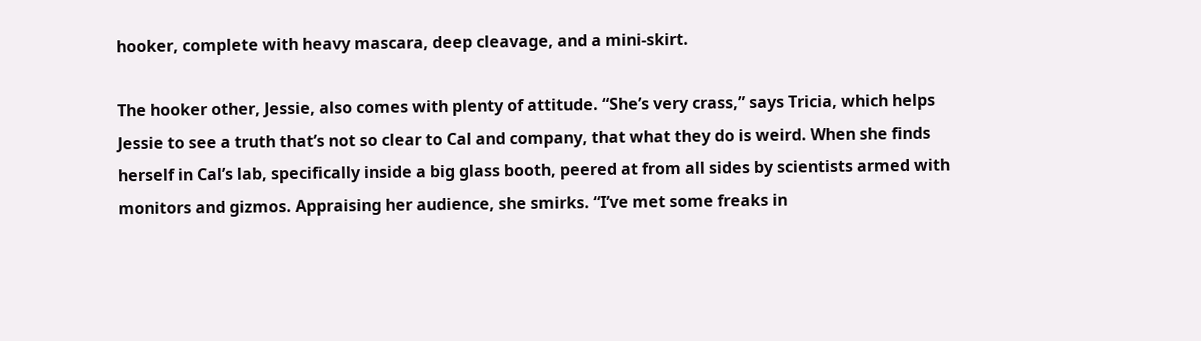hooker, complete with heavy mascara, deep cleavage, and a mini-skirt.

The hooker other, Jessie, also comes with plenty of attitude. “She’s very crass,” says Tricia, which helps Jessie to see a truth that’s not so clear to Cal and company, that what they do is weird. When she finds herself in Cal’s lab, specifically inside a big glass booth, peered at from all sides by scientists armed with monitors and gizmos. Appraising her audience, she smirks. “I’ve met some freaks in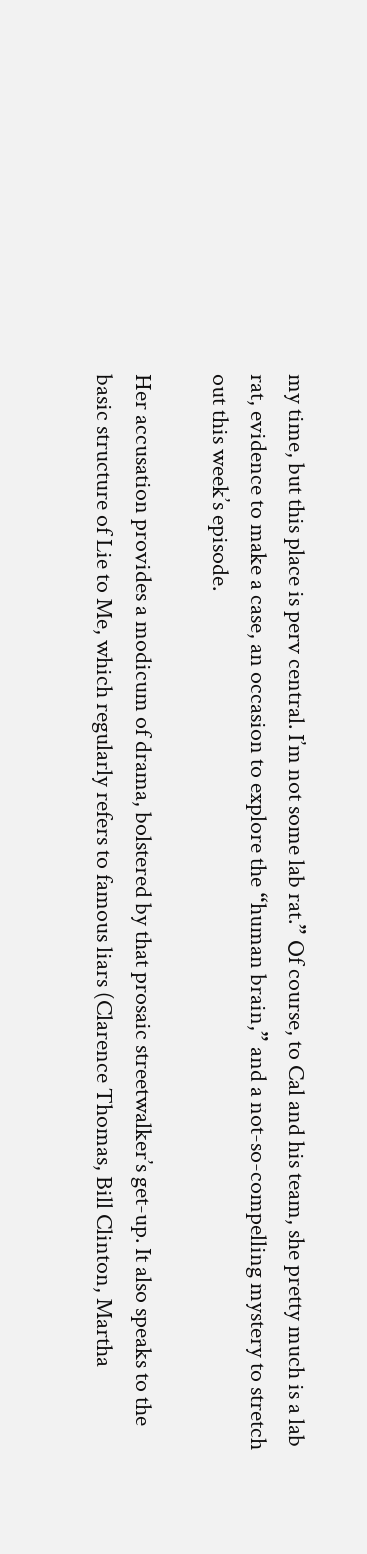my time, but this place is perv central. I’m not some lab rat.” Of course, to Cal and his team, she pretty much is a lab rat, evidence to make a case, an occasion to explore the “human brain,” and a not-so-compelling mystery to stretch out this week’s episode.

Her accusation provides a modicum of drama, bolstered by that prosaic streetwalker’s get-up. It also speaks to the basic structure of Lie to Me, which regularly refers to famous liars (Clarence Thomas, Bill Clinton, Martha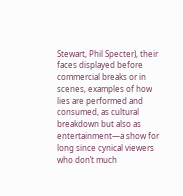Stewart, Phil Specter), their faces displayed before commercial breaks or in scenes, examples of how lies are performed and consumed, as cultural breakdown but also as entertainment—a show for long since cynical viewers who don’t much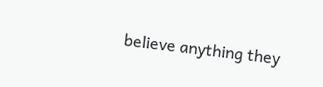believe anything they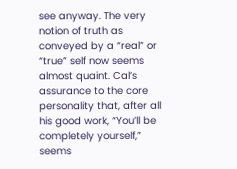see anyway. The very notion of truth as conveyed by a “real” or “true” self now seems almost quaint. Cal’s assurance to the core personality that, after all his good work, “You’ll be completely yourself,” seems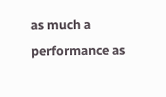as much a performance as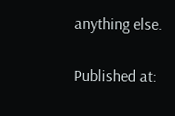anything else.

Published at: